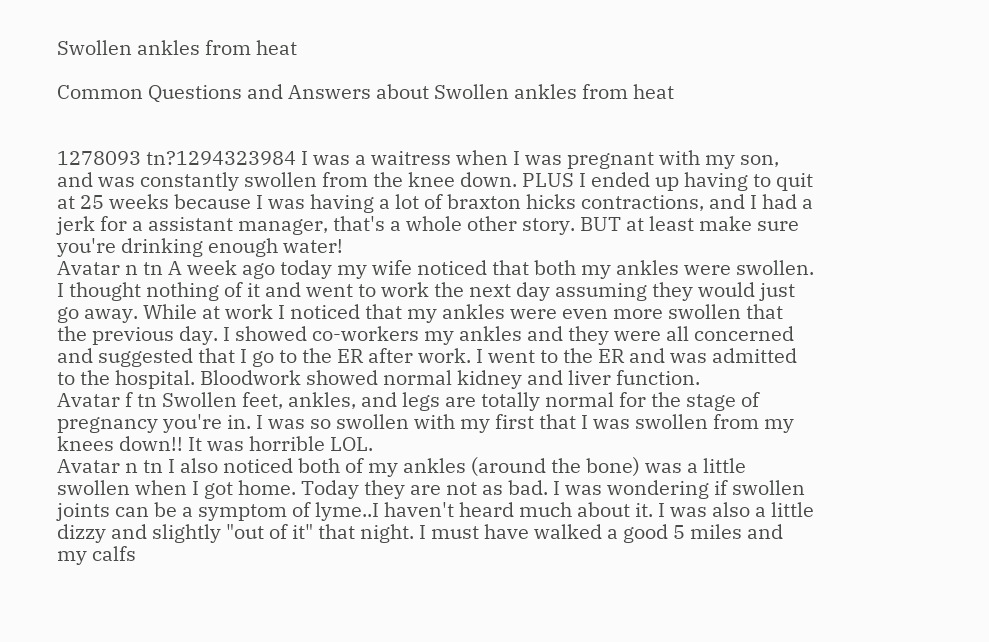Swollen ankles from heat

Common Questions and Answers about Swollen ankles from heat


1278093 tn?1294323984 I was a waitress when I was pregnant with my son, and was constantly swollen from the knee down. PLUS I ended up having to quit at 25 weeks because I was having a lot of braxton hicks contractions, and I had a jerk for a assistant manager, that's a whole other story. BUT at least make sure you're drinking enough water!
Avatar n tn A week ago today my wife noticed that both my ankles were swollen. I thought nothing of it and went to work the next day assuming they would just go away. While at work I noticed that my ankles were even more swollen that the previous day. I showed co-workers my ankles and they were all concerned and suggested that I go to the ER after work. I went to the ER and was admitted to the hospital. Bloodwork showed normal kidney and liver function.
Avatar f tn Swollen feet, ankles, and legs are totally normal for the stage of pregnancy you're in. I was so swollen with my first that I was swollen from my knees down!! It was horrible LOL.
Avatar n tn I also noticed both of my ankles (around the bone) was a little swollen when I got home. Today they are not as bad. I was wondering if swollen joints can be a symptom of lyme..I haven't heard much about it. I was also a little dizzy and slightly "out of it" that night. I must have walked a good 5 miles and my calfs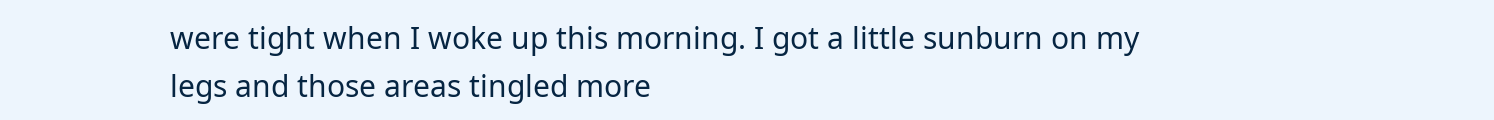were tight when I woke up this morning. I got a little sunburn on my legs and those areas tingled more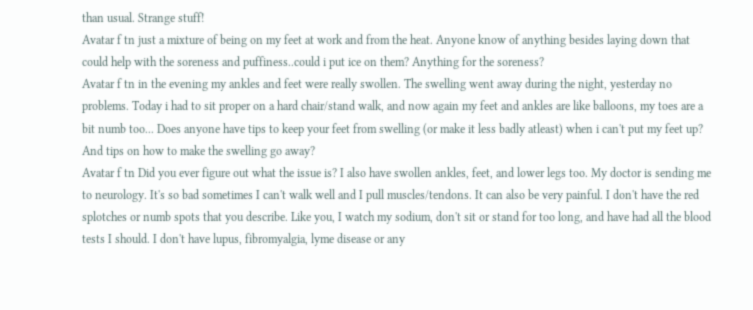than usual. Strange stuff!
Avatar f tn just a mixture of being on my feet at work and from the heat. Anyone know of anything besides laying down that could help with the soreness and puffiness..could i put ice on them? Anything for the soreness?
Avatar f tn in the evening my ankles and feet were really swollen. The swelling went away during the night, yesterday no problems. Today i had to sit proper on a hard chair/stand walk, and now again my feet and ankles are like balloons, my toes are a bit numb too... Does anyone have tips to keep your feet from swelling (or make it less badly atleast) when i can't put my feet up? And tips on how to make the swelling go away?
Avatar f tn Did you ever figure out what the issue is? I also have swollen ankles, feet, and lower legs too. My doctor is sending me to neurology. It's so bad sometimes I can't walk well and I pull muscles/tendons. It can also be very painful. I don't have the red splotches or numb spots that you describe. Like you, I watch my sodium, don't sit or stand for too long, and have had all the blood tests I should. I don't have lupus, fibromyalgia, lyme disease or any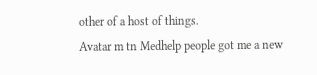other of a host of things.
Avatar m tn Medhelp people got me a new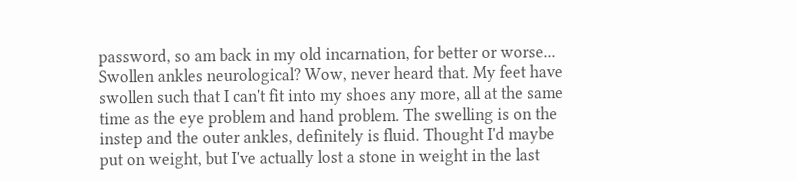password, so am back in my old incarnation, for better or worse... Swollen ankles neurological? Wow, never heard that. My feet have swollen such that I can't fit into my shoes any more, all at the same time as the eye problem and hand problem. The swelling is on the instep and the outer ankles, definitely is fluid. Thought I'd maybe put on weight, but I've actually lost a stone in weight in the last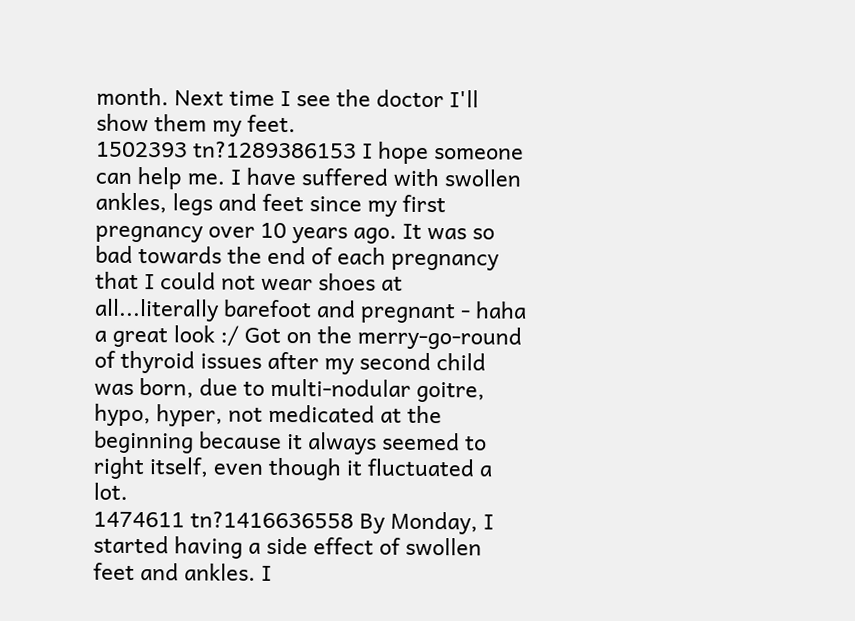month. Next time I see the doctor I'll show them my feet.
1502393 tn?1289386153 I hope someone can help me. I have suffered with swollen ankles, legs and feet since my first pregnancy over 10 years ago. It was so bad towards the end of each pregnancy that I could not wear shoes at all...literally barefoot and pregnant - haha a great look :/ Got on the merry-go-round of thyroid issues after my second child was born, due to multi-nodular goitre, hypo, hyper, not medicated at the beginning because it always seemed to right itself, even though it fluctuated a lot.
1474611 tn?1416636558 By Monday, I started having a side effect of swollen feet and ankles. I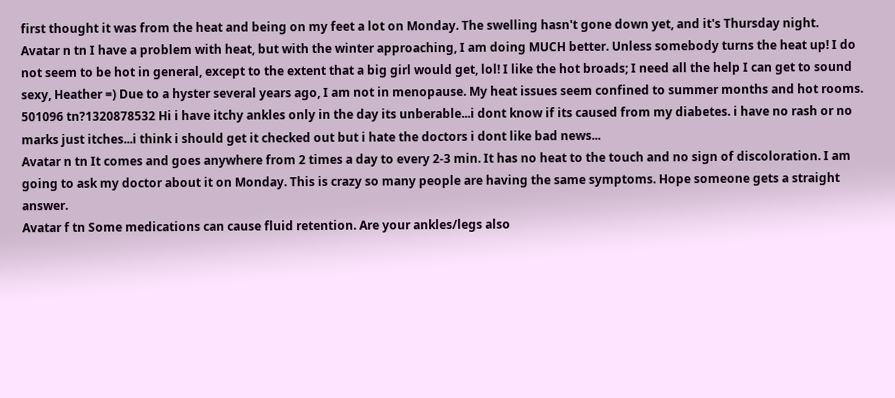first thought it was from the heat and being on my feet a lot on Monday. The swelling hasn't gone down yet, and it's Thursday night.
Avatar n tn I have a problem with heat, but with the winter approaching, I am doing MUCH better. Unless somebody turns the heat up! I do not seem to be hot in general, except to the extent that a big girl would get, lol! I like the hot broads; I need all the help I can get to sound sexy, Heather =) Due to a hyster several years ago, I am not in menopause. My heat issues seem confined to summer months and hot rooms.
501096 tn?1320878532 Hi i have itchy ankles only in the day its unberable...i dont know if its caused from my diabetes. i have no rash or no marks just itches...i think i should get it checked out but i hate the doctors i dont like bad news...
Avatar n tn It comes and goes anywhere from 2 times a day to every 2-3 min. It has no heat to the touch and no sign of discoloration. I am going to ask my doctor about it on Monday. This is crazy so many people are having the same symptoms. Hope someone gets a straight answer.
Avatar f tn Some medications can cause fluid retention. Are your ankles/legs also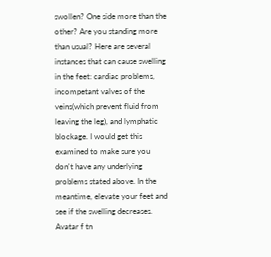swollen? One side more than the other? Are you standing more than usual? Here are several instances that can cause swelling in the feet: cardiac problems, incompetant valves of the veins(which prevent fluid from leaving the leg), and lymphatic blockage. I would get this examined to make sure you don't have any underlying problems stated above. In the meantime, elevate your feet and see if the swelling decreases.
Avatar f tn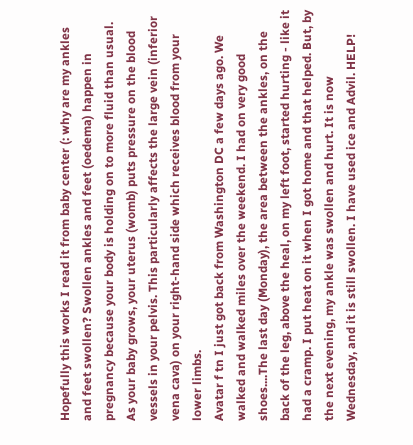Hopefully this works I read it from baby center (: why are my ankles and feet swollen? Swollen ankles and feet (oedema) happen in pregnancy because your body is holding on to more fluid than usual. As your baby grows, your uterus (womb) puts pressure on the blood vessels in your pelvis. This particularly affects the large vein (inferior vena cava) on your right-hand side which receives blood from your lower limbs.
Avatar f tn I just got back from Washington DC a few days ago. We walked and walked miles over the weekend. I had on very good shoes....The last day (Monday), the area between the ankles, on the back of the leg, above the heal, on my left foot, started hurting - like it had a cramp. I put heat on it when I got home and that helped. But, by the next evening, my ankle was swollen and hurt. It is now Wednesday, and it is still swollen. I have used ice and Advil. HELP!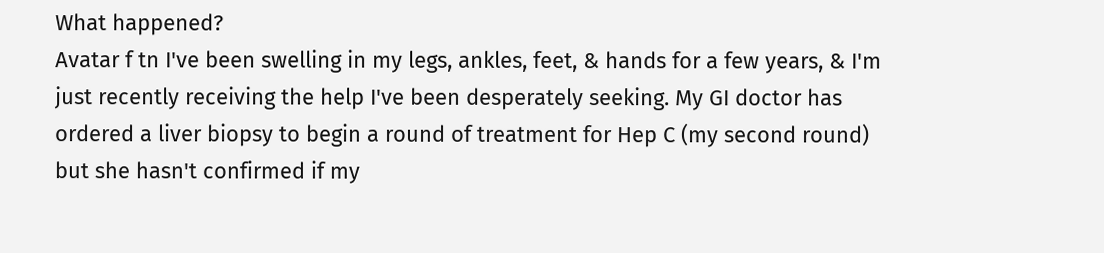What happened?
Avatar f tn I've been swelling in my legs, ankles, feet, & hands for a few years, & I'm just recently receiving the help I've been desperately seeking. My GI doctor has ordered a liver biopsy to begin a round of treatment for Hep C (my second round) but she hasn't confirmed if my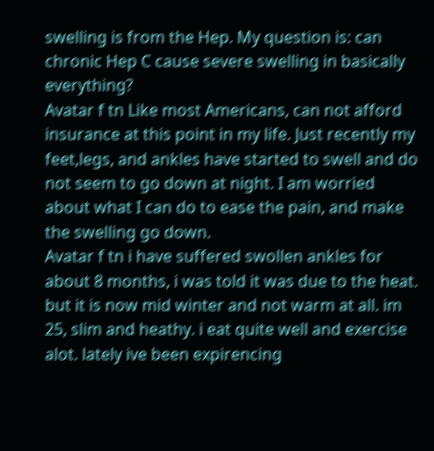swelling is from the Hep. My question is: can chronic Hep C cause severe swelling in basically everything?
Avatar f tn Like most Americans, can not afford insurance at this point in my life. Just recently my feet,legs, and ankles have started to swell and do not seem to go down at night. I am worried about what I can do to ease the pain, and make the swelling go down.
Avatar f tn i have suffered swollen ankles for about 8 months, i was told it was due to the heat. but it is now mid winter and not warm at all. im 25, slim and heathy. i eat quite well and exercise alot. lately ive been expirencing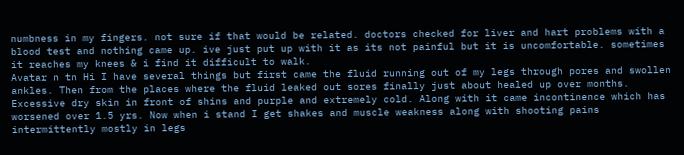numbness in my fingers. not sure if that would be related. doctors checked for liver and hart problems with a blood test and nothing came up. ive just put up with it as its not painful but it is uncomfortable. sometimes it reaches my knees & i find it difficult to walk.
Avatar n tn Hi I have several things but first came the fluid running out of my legs through pores and swollen ankles. Then from the places where the fluid leaked out sores finally just about healed up over months. Excessive dry skin in front of shins and purple and extremely cold. Along with it came incontinence which has worsened over 1.5 yrs. Now when i stand I get shakes and muscle weakness along with shooting pains intermittently mostly in legs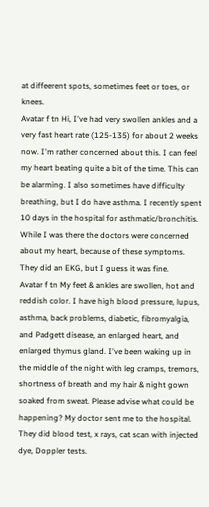at diffeerent spots, sometimes feet or toes, or knees.
Avatar f tn Hi, I've had very swollen ankles and a very fast heart rate (125-135) for about 2 weeks now. I'm rather concerned about this. I can feel my heart beating quite a bit of the time. This can be alarming. I also sometimes have difficulty breathing, but I do have asthma. I recently spent 10 days in the hospital for asthmatic/bronchitis. While I was there the doctors were concerned about my heart, because of these symptoms. They did an EKG, but I guess it was fine.
Avatar f tn My feet & ankles are swollen, hot and reddish color. I have high blood pressure, lupus, asthma, back problems, diabetic, fibromyalgia, and Padgett disease, an enlarged heart, and enlarged thymus gland. I've been waking up in the middle of the night with leg cramps, tremors, shortness of breath and my hair & night gown soaked from sweat. Please advise what could be happening? My doctor sent me to the hospital. They did blood test, x rays, cat scan with injected dye, Doppler tests.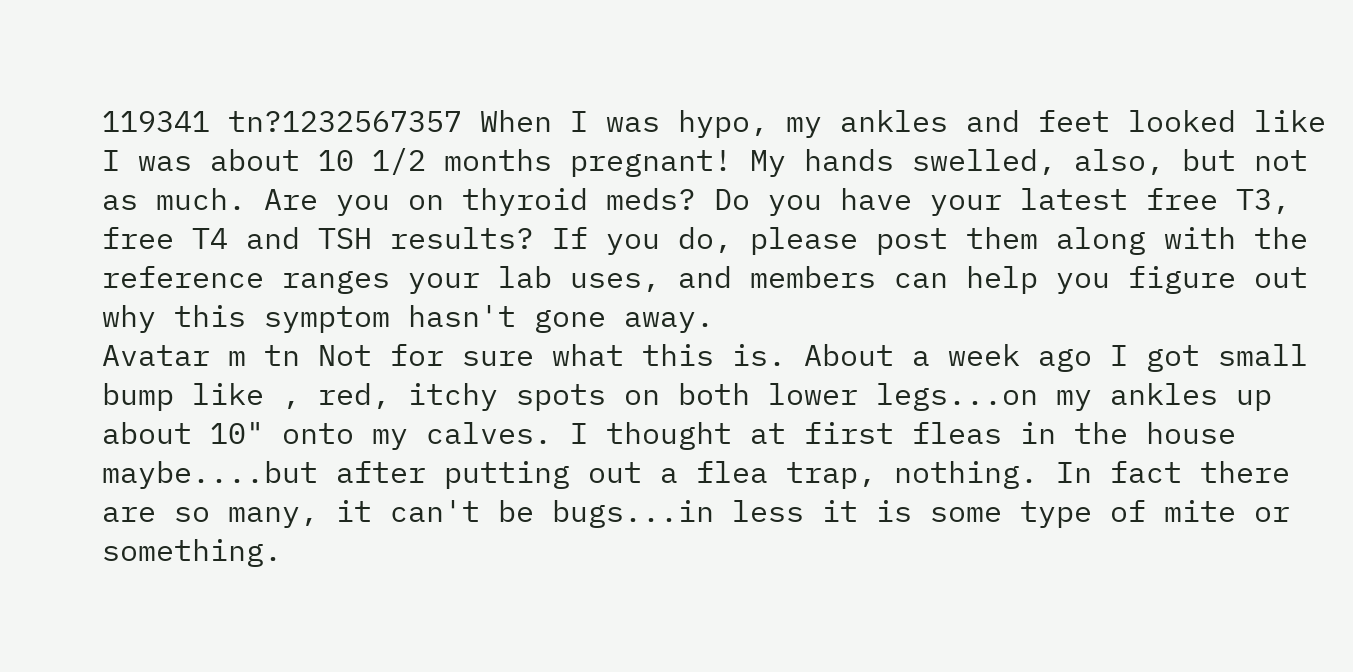119341 tn?1232567357 When I was hypo, my ankles and feet looked like I was about 10 1/2 months pregnant! My hands swelled, also, but not as much. Are you on thyroid meds? Do you have your latest free T3, free T4 and TSH results? If you do, please post them along with the reference ranges your lab uses, and members can help you figure out why this symptom hasn't gone away.
Avatar m tn Not for sure what this is. About a week ago I got small bump like , red, itchy spots on both lower legs...on my ankles up about 10" onto my calves. I thought at first fleas in the house maybe....but after putting out a flea trap, nothing. In fact there are so many, it can't be bugs...in less it is some type of mite or something.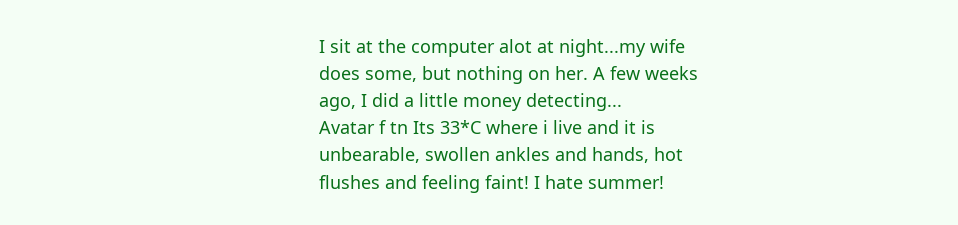I sit at the computer alot at night...my wife does some, but nothing on her. A few weeks ago, I did a little money detecting...
Avatar f tn Its 33*C where i live and it is unbearable, swollen ankles and hands, hot flushes and feeling faint! I hate summer!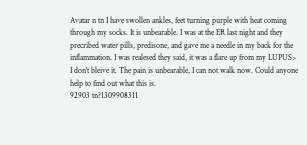Avatar n tn I have swollen ankles, feet turning purple with heat coming through my socks. It is unbearable. I was at the ER last night and they precribed water pills, predisone, and gave me a needle in my back for the inflammation. I was realesed they said, it was a flare up from my LUPUS> I don't bleive it. The pain is unbearable, I can not walk now. Could anyone help to find out what this is.
92903 tn?1309908311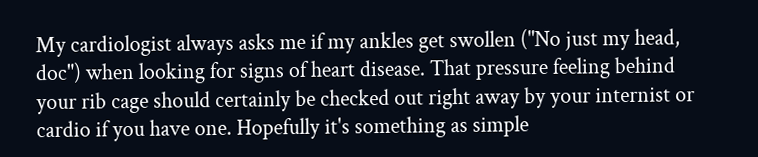My cardiologist always asks me if my ankles get swollen ("No just my head, doc") when looking for signs of heart disease. That pressure feeling behind your rib cage should certainly be checked out right away by your internist or cardio if you have one. Hopefully it's something as simple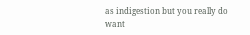as indigestion but you really do want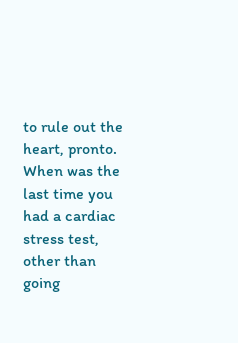to rule out the heart, pronto. When was the last time you had a cardiac stress test, other than going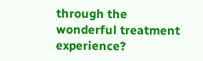through the wonderful treatment experience?